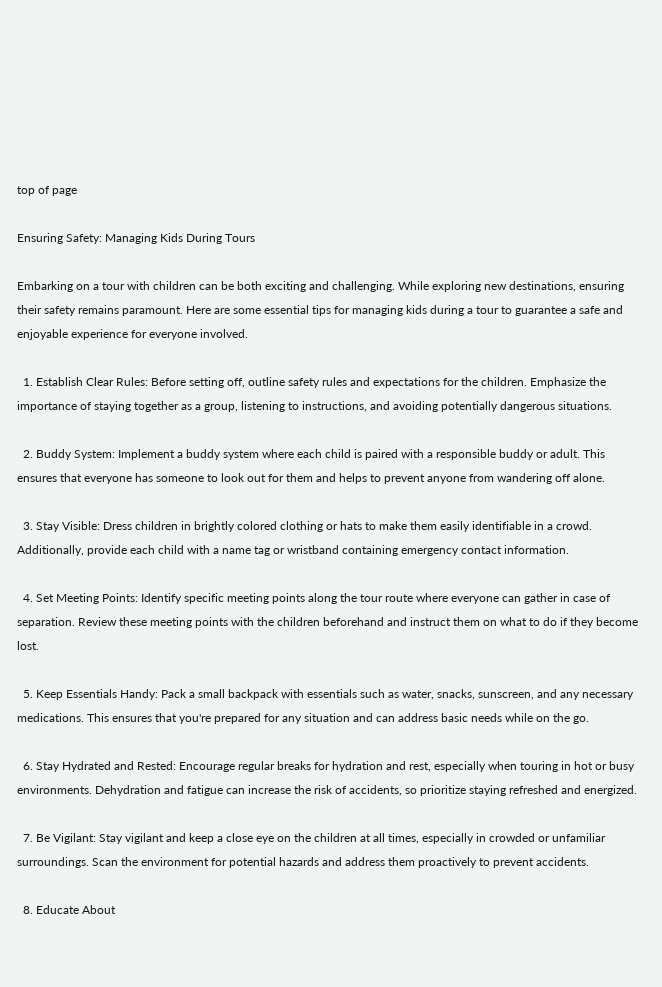top of page

Ensuring Safety: Managing Kids During Tours

Embarking on a tour with children can be both exciting and challenging. While exploring new destinations, ensuring their safety remains paramount. Here are some essential tips for managing kids during a tour to guarantee a safe and enjoyable experience for everyone involved.

  1. Establish Clear Rules: Before setting off, outline safety rules and expectations for the children. Emphasize the importance of staying together as a group, listening to instructions, and avoiding potentially dangerous situations.

  2. Buddy System: Implement a buddy system where each child is paired with a responsible buddy or adult. This ensures that everyone has someone to look out for them and helps to prevent anyone from wandering off alone.

  3. Stay Visible: Dress children in brightly colored clothing or hats to make them easily identifiable in a crowd. Additionally, provide each child with a name tag or wristband containing emergency contact information.

  4. Set Meeting Points: Identify specific meeting points along the tour route where everyone can gather in case of separation. Review these meeting points with the children beforehand and instruct them on what to do if they become lost.

  5. Keep Essentials Handy: Pack a small backpack with essentials such as water, snacks, sunscreen, and any necessary medications. This ensures that you're prepared for any situation and can address basic needs while on the go.

  6. Stay Hydrated and Rested: Encourage regular breaks for hydration and rest, especially when touring in hot or busy environments. Dehydration and fatigue can increase the risk of accidents, so prioritize staying refreshed and energized.

  7. Be Vigilant: Stay vigilant and keep a close eye on the children at all times, especially in crowded or unfamiliar surroundings. Scan the environment for potential hazards and address them proactively to prevent accidents.

  8. Educate About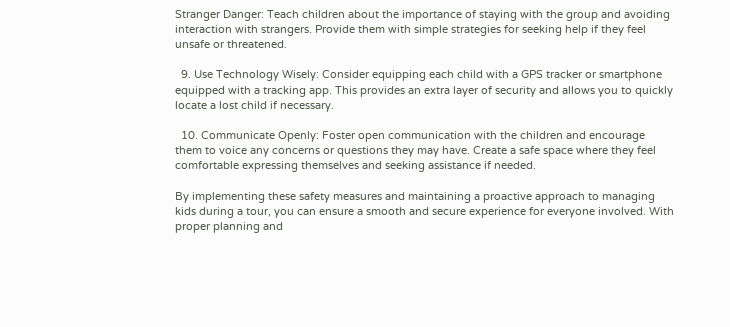Stranger Danger: Teach children about the importance of staying with the group and avoiding interaction with strangers. Provide them with simple strategies for seeking help if they feel unsafe or threatened.

  9. Use Technology Wisely: Consider equipping each child with a GPS tracker or smartphone equipped with a tracking app. This provides an extra layer of security and allows you to quickly locate a lost child if necessary.

  10. Communicate Openly: Foster open communication with the children and encourage them to voice any concerns or questions they may have. Create a safe space where they feel comfortable expressing themselves and seeking assistance if needed.

By implementing these safety measures and maintaining a proactive approach to managing kids during a tour, you can ensure a smooth and secure experience for everyone involved. With proper planning and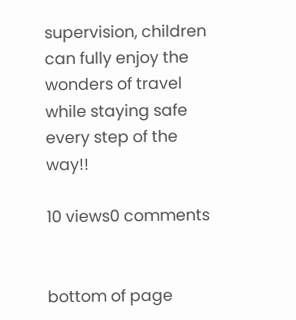supervision, children can fully enjoy the wonders of travel while staying safe every step of the way!!

10 views0 comments


bottom of page